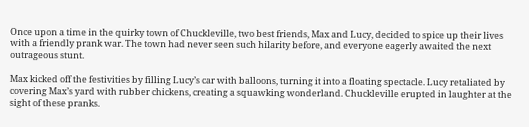Once upon a time in the quirky town of Chuckleville, two best friends, Max and Lucy, decided to spice up their lives with a friendly prank war. The town had never seen such hilarity before, and everyone eagerly awaited the next outrageous stunt.

Max kicked off the festivities by filling Lucy’s car with balloons, turning it into a floating spectacle. Lucy retaliated by covering Max’s yard with rubber chickens, creating a squawking wonderland. Chuckleville erupted in laughter at the sight of these pranks.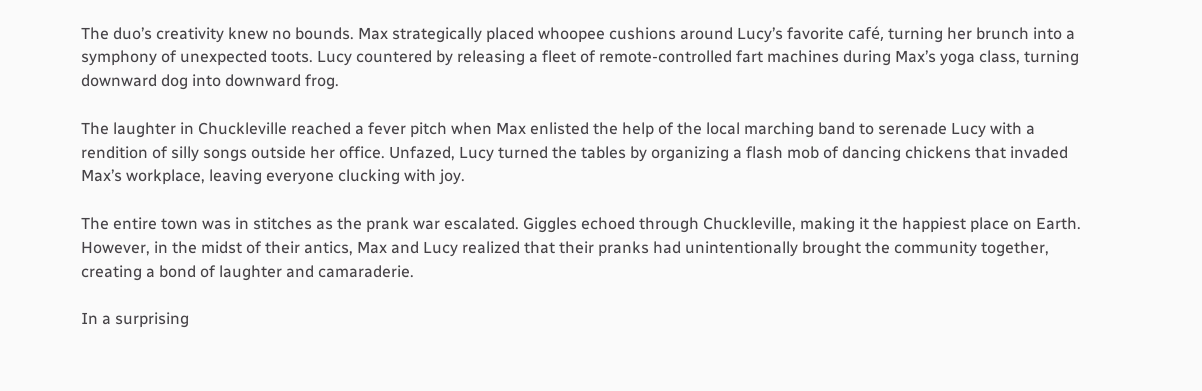The duo’s creativity knew no bounds. Max strategically placed whoopee cushions around Lucy’s favorite café, turning her brunch into a symphony of unexpected toots. Lucy countered by releasing a fleet of remote-controlled fart machines during Max’s yoga class, turning downward dog into downward frog.

The laughter in Chuckleville reached a fever pitch when Max enlisted the help of the local marching band to serenade Lucy with a rendition of silly songs outside her office. Unfazed, Lucy turned the tables by organizing a flash mob of dancing chickens that invaded Max’s workplace, leaving everyone clucking with joy.

The entire town was in stitches as the prank war escalated. Giggles echoed through Chuckleville, making it the happiest place on Earth. However, in the midst of their antics, Max and Lucy realized that their pranks had unintentionally brought the community together, creating a bond of laughter and camaraderie.

In a surprising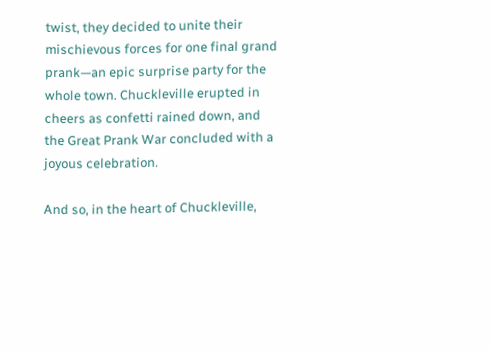twist, they decided to unite their mischievous forces for one final grand prank—an epic surprise party for the whole town. Chuckleville erupted in cheers as confetti rained down, and the Great Prank War concluded with a joyous celebration.

And so, in the heart of Chuckleville,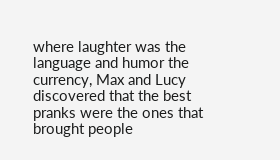where laughter was the language and humor the currency, Max and Lucy discovered that the best pranks were the ones that brought people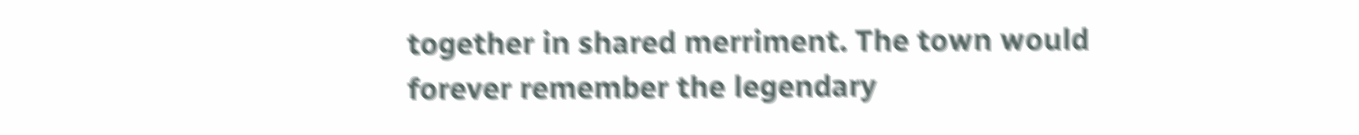together in shared merriment. The town would forever remember the legendary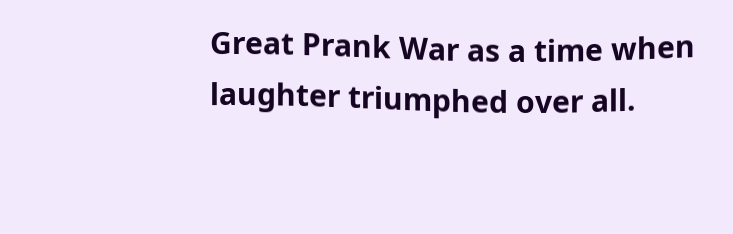Great Prank War as a time when laughter triumphed over all.